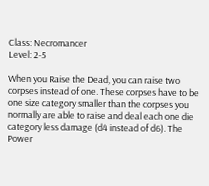Class: Necromancer
Level: 2-5

When you Raise the Dead, you can raise two corpses instead of one. These corpses have to be one size category smaller than the corpses you normally are able to raise and deal each one die category less damage (d4 instead of d6). The Power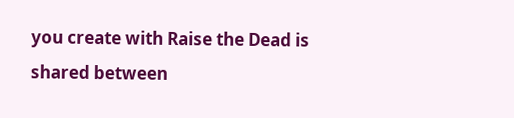you create with Raise the Dead is shared between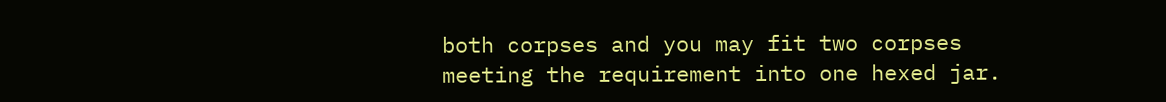both corpses and you may fit two corpses meeting the requirement into one hexed jar.